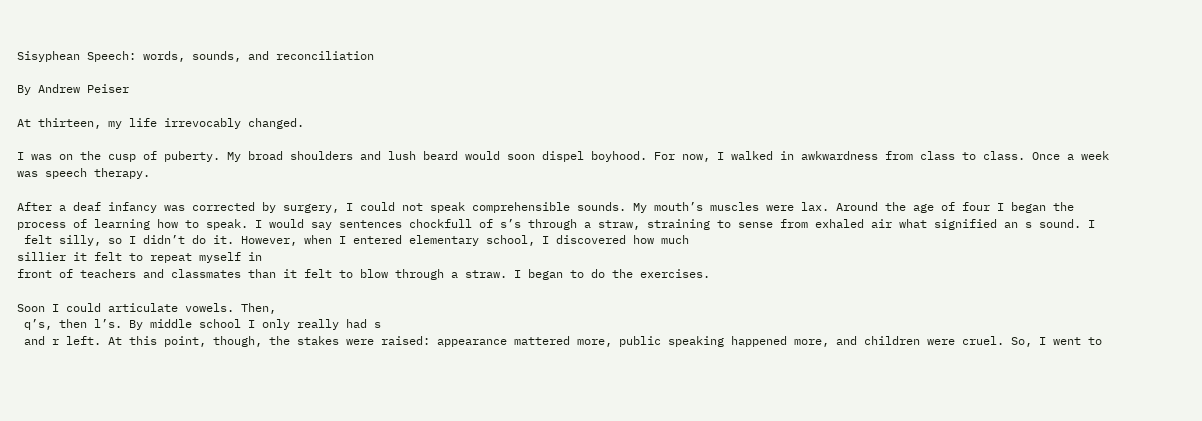Sisyphean Speech: words, sounds, and reconciliation

By Andrew Peiser

At thirteen, my life irrevocably changed.

I was on the cusp of puberty. My broad shoulders and lush beard would soon dispel boyhood. For now, I walked in awkwardness from class to class. Once a week was speech therapy.

After a deaf infancy was corrected by surgery, I could not speak comprehensible sounds. My mouth’s muscles were lax. Around the age of four I began the process of learning how to speak. I would say sentences chockfull of s’s through a straw, straining to sense from exhaled air what signified an s sound. I
 felt silly, so I didn’t do it. However, when I entered elementary school, I discovered how much
sillier it felt to repeat myself in
front of teachers and classmates than it felt to blow through a straw. I began to do the exercises.

Soon I could articulate vowels. Then,
 q’s, then l’s. By middle school I only really had s
 and r left. At this point, though, the stakes were raised: appearance mattered more, public speaking happened more, and children were cruel. So, I went to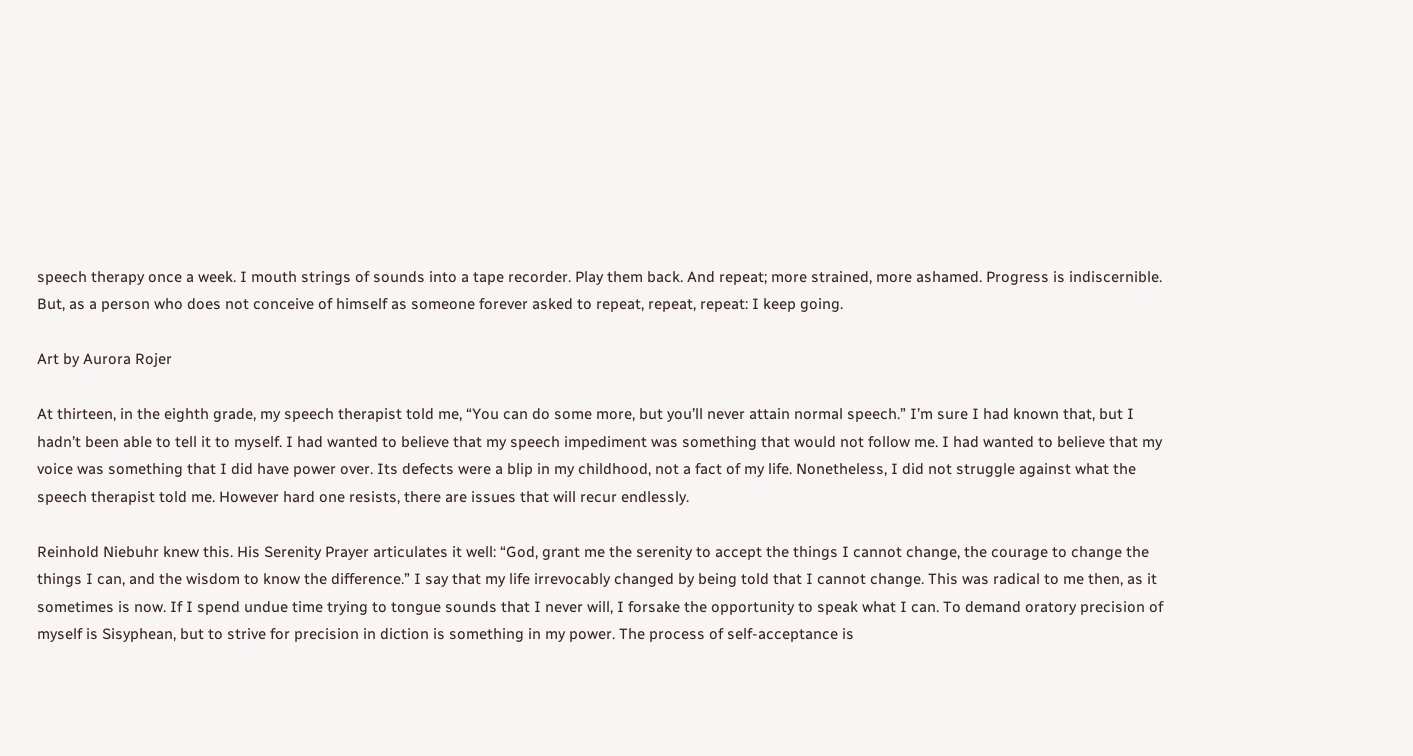speech therapy once a week. I mouth strings of sounds into a tape recorder. Play them back. And repeat; more strained, more ashamed. Progress is indiscernible. But, as a person who does not conceive of himself as someone forever asked to repeat, repeat, repeat: I keep going.

Art by Aurora Rojer

At thirteen, in the eighth grade, my speech therapist told me, “You can do some more, but you’ll never attain normal speech.” I’m sure I had known that, but I hadn’t been able to tell it to myself. I had wanted to believe that my speech impediment was something that would not follow me. I had wanted to believe that my voice was something that I did have power over. Its defects were a blip in my childhood, not a fact of my life. Nonetheless, I did not struggle against what the speech therapist told me. However hard one resists, there are issues that will recur endlessly.

Reinhold Niebuhr knew this. His Serenity Prayer articulates it well: “God, grant me the serenity to accept the things I cannot change, the courage to change the things I can, and the wisdom to know the difference.” I say that my life irrevocably changed by being told that I cannot change. This was radical to me then, as it sometimes is now. If I spend undue time trying to tongue sounds that I never will, I forsake the opportunity to speak what I can. To demand oratory precision of myself is Sisyphean, but to strive for precision in diction is something in my power. The process of self-acceptance is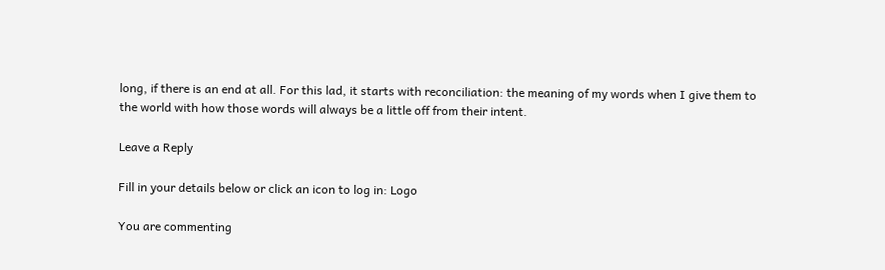long, if there is an end at all. For this lad, it starts with reconciliation: the meaning of my words when I give them to the world with how those words will always be a little off from their intent.

Leave a Reply

Fill in your details below or click an icon to log in: Logo

You are commenting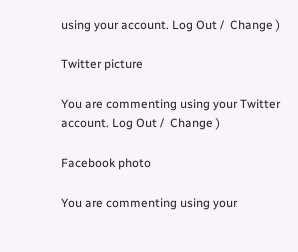using your account. Log Out /  Change )

Twitter picture

You are commenting using your Twitter account. Log Out /  Change )

Facebook photo

You are commenting using your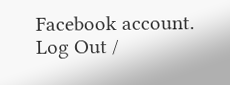Facebook account. Log Out /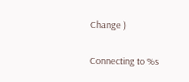Change )

Connecting to %s